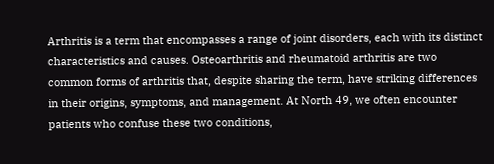Arthritis is a term that encompasses a range of joint disorders, each with its distinct characteristics and causes. Osteoarthritis and rheumatoid arthritis are two common forms of arthritis that, despite sharing the term, have striking differences in their origins, symptoms, and management. At North 49, we often encounter patients who confuse these two conditions,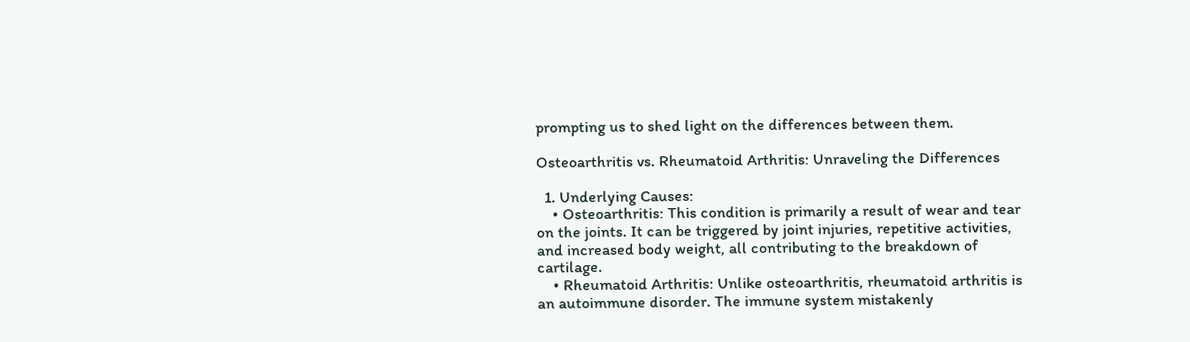prompting us to shed light on the differences between them.

Osteoarthritis vs. Rheumatoid Arthritis: Unraveling the Differences

  1. Underlying Causes:
    • Osteoarthritis: This condition is primarily a result of wear and tear on the joints. It can be triggered by joint injuries, repetitive activities, and increased body weight, all contributing to the breakdown of cartilage.
    • Rheumatoid Arthritis: Unlike osteoarthritis, rheumatoid arthritis is an autoimmune disorder. The immune system mistakenly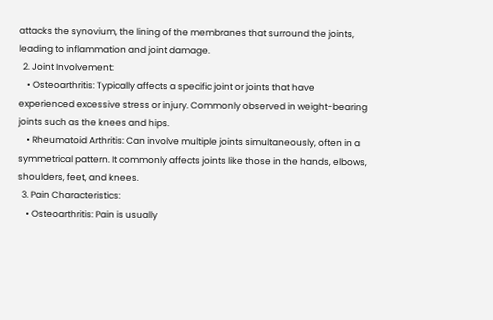attacks the synovium, the lining of the membranes that surround the joints, leading to inflammation and joint damage.
  2. Joint Involvement:
    • Osteoarthritis: Typically affects a specific joint or joints that have experienced excessive stress or injury. Commonly observed in weight-bearing joints such as the knees and hips.
    • Rheumatoid Arthritis: Can involve multiple joints simultaneously, often in a symmetrical pattern. It commonly affects joints like those in the hands, elbows, shoulders, feet, and knees.
  3. Pain Characteristics:
    • Osteoarthritis: Pain is usually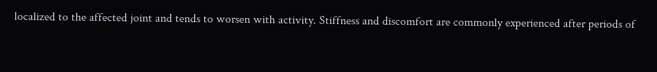localized to the affected joint and tends to worsen with activity. Stiffness and discomfort are commonly experienced after periods of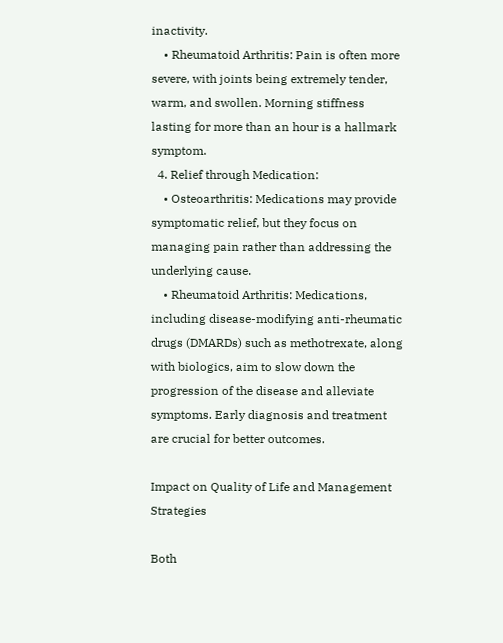inactivity.
    • Rheumatoid Arthritis: Pain is often more severe, with joints being extremely tender, warm, and swollen. Morning stiffness lasting for more than an hour is a hallmark symptom.
  4. Relief through Medication:
    • Osteoarthritis: Medications may provide symptomatic relief, but they focus on managing pain rather than addressing the underlying cause.
    • Rheumatoid Arthritis: Medications, including disease-modifying anti-rheumatic drugs (DMARDs) such as methotrexate, along with biologics, aim to slow down the progression of the disease and alleviate symptoms. Early diagnosis and treatment are crucial for better outcomes.

Impact on Quality of Life and Management Strategies

Both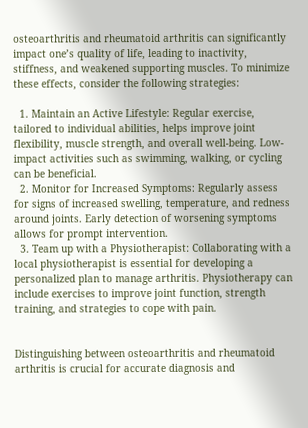osteoarthritis and rheumatoid arthritis can significantly impact one’s quality of life, leading to inactivity, stiffness, and weakened supporting muscles. To minimize these effects, consider the following strategies:

  1. Maintain an Active Lifestyle: Regular exercise, tailored to individual abilities, helps improve joint flexibility, muscle strength, and overall well-being. Low-impact activities such as swimming, walking, or cycling can be beneficial.
  2. Monitor for Increased Symptoms: Regularly assess for signs of increased swelling, temperature, and redness around joints. Early detection of worsening symptoms allows for prompt intervention.
  3. Team up with a Physiotherapist: Collaborating with a local physiotherapist is essential for developing a personalized plan to manage arthritis. Physiotherapy can include exercises to improve joint function, strength training, and strategies to cope with pain.


Distinguishing between osteoarthritis and rheumatoid arthritis is crucial for accurate diagnosis and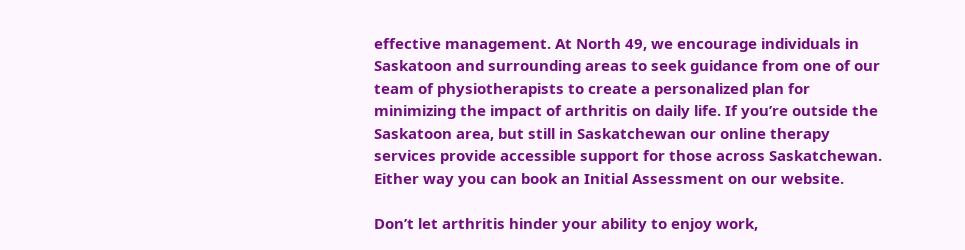effective management. At North 49, we encourage individuals in Saskatoon and surrounding areas to seek guidance from one of our team of physiotherapists to create a personalized plan for minimizing the impact of arthritis on daily life. If you’re outside the Saskatoon area, but still in Saskatchewan our online therapy services provide accessible support for those across Saskatchewan. Either way you can book an Initial Assessment on our website.

Don’t let arthritis hinder your ability to enjoy work,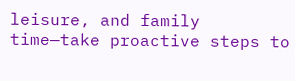leisure, and family time—take proactive steps to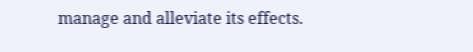manage and alleviate its effects.